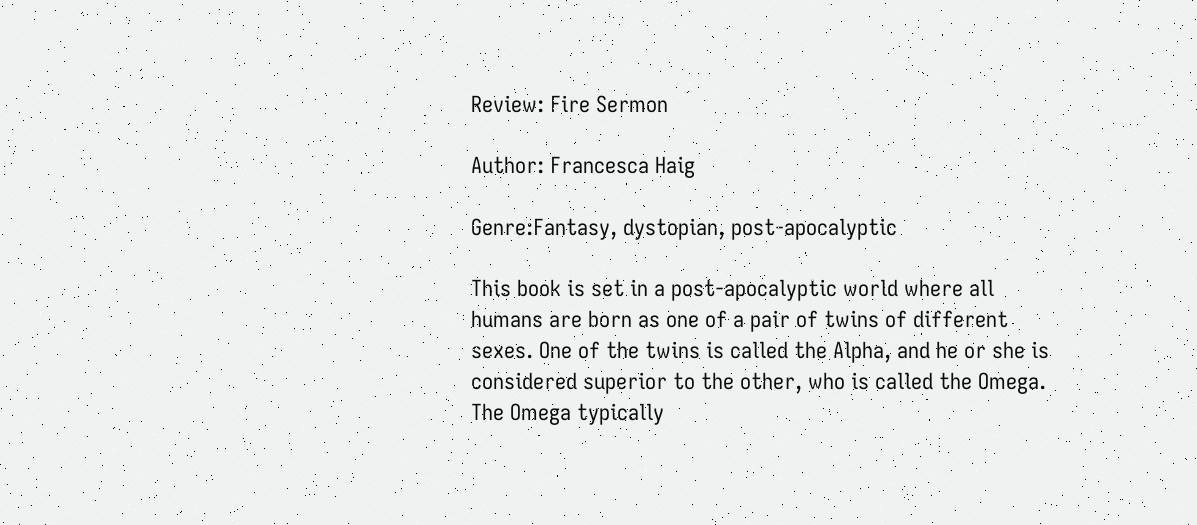Review: Fire Sermon

Author: Francesca Haig

Genre:Fantasy, dystopian, post-apocalyptic

This book is set in a post-apocalyptic world where all humans are born as one of a pair of twins of different sexes. One of the twins is called the Alpha, and he or she is considered superior to the other, who is called the Omega. The Omega typically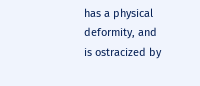has a physical deformity, and is ostracized by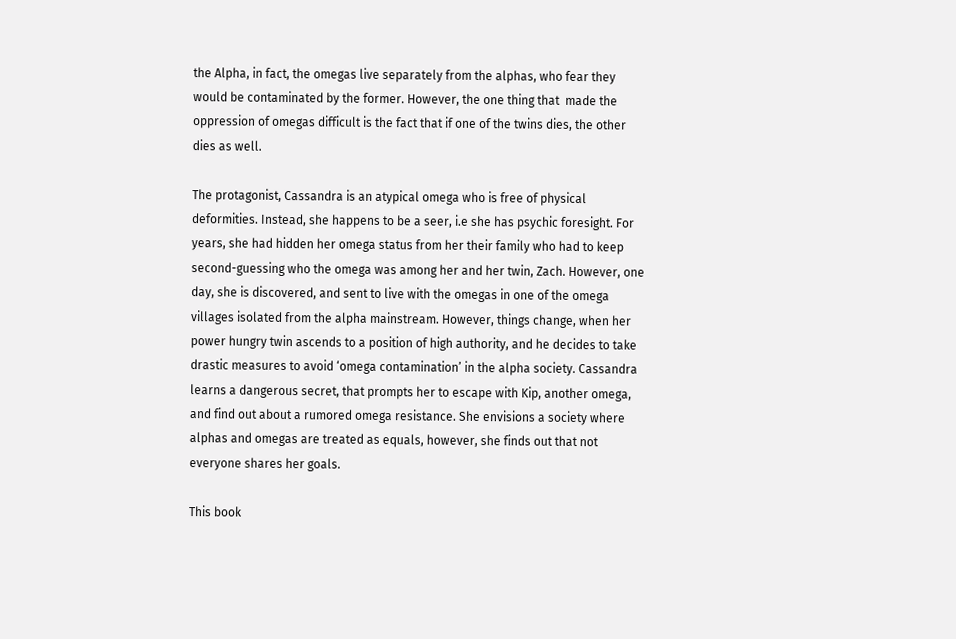the Alpha, in fact, the omegas live separately from the alphas, who fear they would be contaminated by the former. However, the one thing that  made the oppression of omegas difficult is the fact that if one of the twins dies, the other dies as well.

The protagonist, Cassandra is an atypical omega who is free of physical deformities. Instead, she happens to be a seer, i.e she has psychic foresight. For years, she had hidden her omega status from her their family who had to keep second-guessing who the omega was among her and her twin, Zach. However, one day, she is discovered, and sent to live with the omegas in one of the omega villages isolated from the alpha mainstream. However, things change, when her power hungry twin ascends to a position of high authority, and he decides to take drastic measures to avoid ‘omega contamination’ in the alpha society. Cassandra learns a dangerous secret, that prompts her to escape with Kip, another omega, and find out about a rumored omega resistance. She envisions a society where alphas and omegas are treated as equals, however, she finds out that not everyone shares her goals.

This book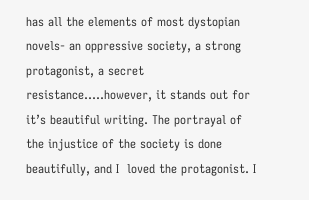has all the elements of most dystopian novels- an oppressive society, a strong protagonist, a secret resistance…..however, it stands out for it’s beautiful writing. The portrayal of the injustice of the society is done beautifully, and I  loved the protagonist. I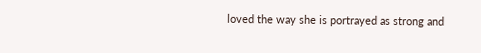loved the way she is portrayed as strong and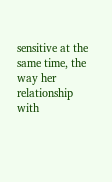sensitive at the same time, the way her relationship with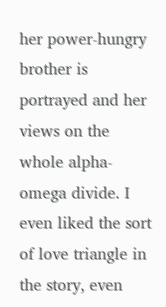her power-hungry brother is portrayed and her views on the whole alpha-omega divide. I even liked the sort of love triangle in the story, even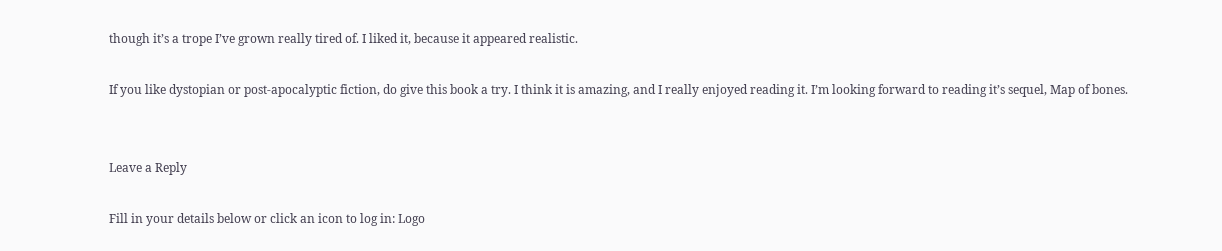though it’s a trope I’ve grown really tired of. I liked it, because it appeared realistic.

If you like dystopian or post-apocalyptic fiction, do give this book a try. I think it is amazing, and I really enjoyed reading it. I’m looking forward to reading it’s sequel, Map of bones.


Leave a Reply

Fill in your details below or click an icon to log in: Logo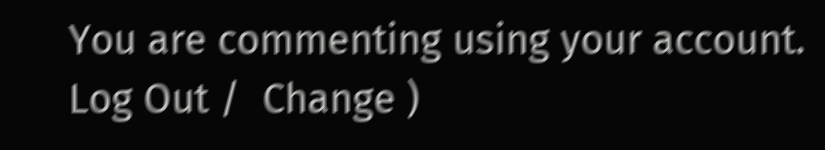You are commenting using your account. Log Out /  Change )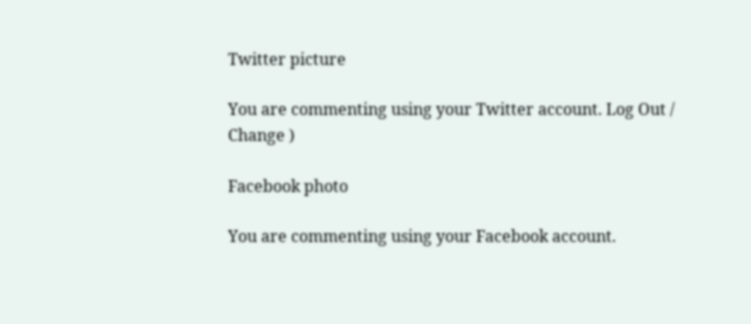Twitter picture

You are commenting using your Twitter account. Log Out /  Change )

Facebook photo

You are commenting using your Facebook account.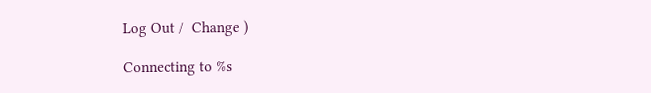Log Out /  Change )

Connecting to %s